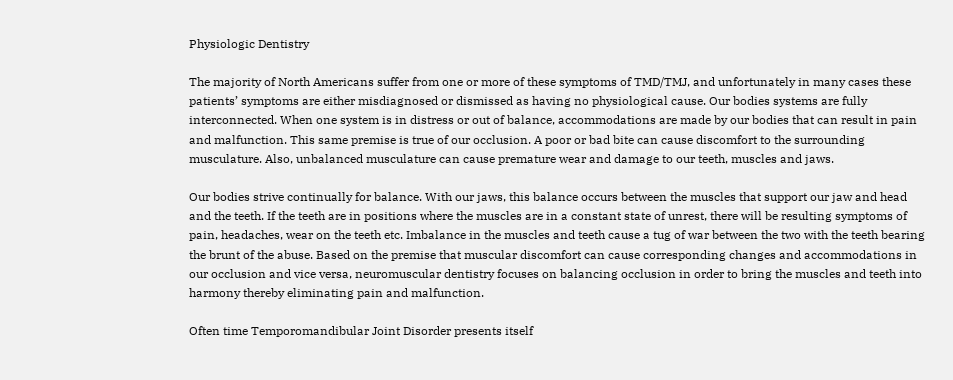Physiologic Dentistry

The majority of North Americans suffer from one or more of these symptoms of TMD/TMJ, and unfortunately in many cases these patients’ symptoms are either misdiagnosed or dismissed as having no physiological cause. Our bodies systems are fully interconnected. When one system is in distress or out of balance, accommodations are made by our bodies that can result in pain and malfunction. This same premise is true of our occlusion. A poor or bad bite can cause discomfort to the surrounding musculature. Also, unbalanced musculature can cause premature wear and damage to our teeth, muscles and jaws.

Our bodies strive continually for balance. With our jaws, this balance occurs between the muscles that support our jaw and head and the teeth. If the teeth are in positions where the muscles are in a constant state of unrest, there will be resulting symptoms of pain, headaches, wear on the teeth etc. Imbalance in the muscles and teeth cause a tug of war between the two with the teeth bearing the brunt of the abuse. Based on the premise that muscular discomfort can cause corresponding changes and accommodations in our occlusion and vice versa, neuromuscular dentistry focuses on balancing occlusion in order to bring the muscles and teeth into harmony thereby eliminating pain and malfunction.

Often time Temporomandibular Joint Disorder presents itself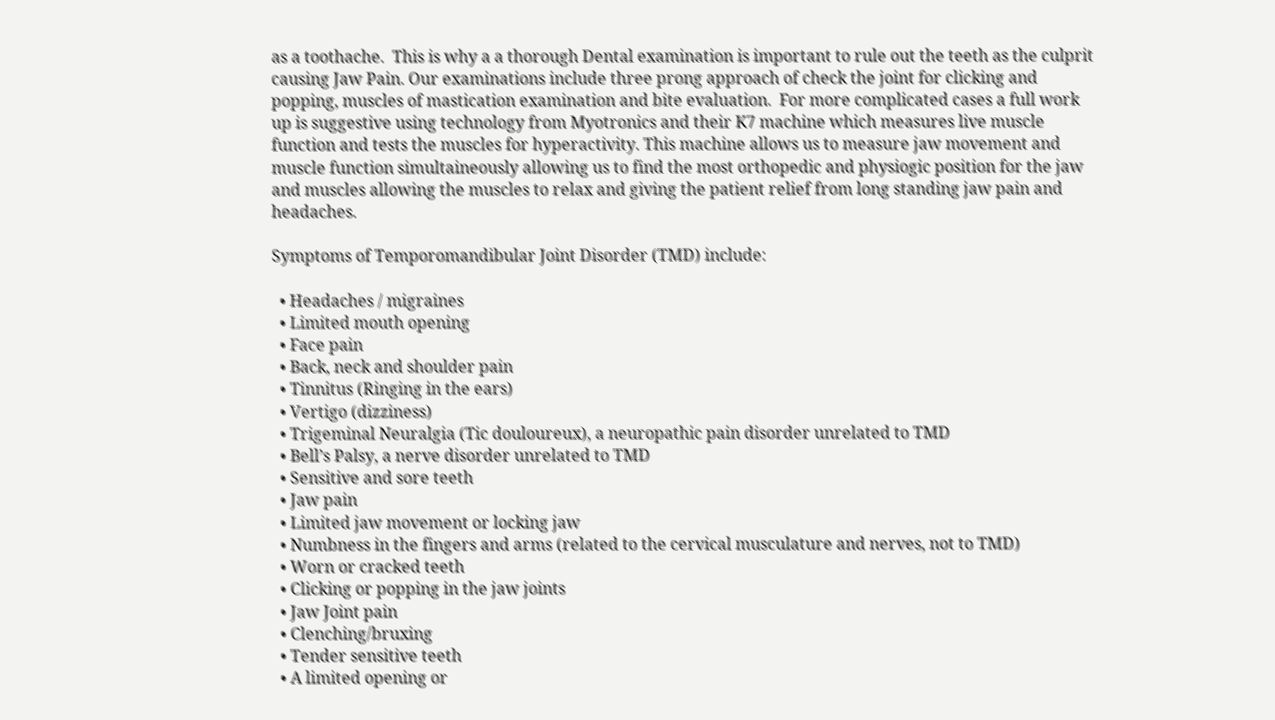as a toothache.  This is why a a thorough Dental examination is important to rule out the teeth as the culprit causing Jaw Pain. Our examinations include three prong approach of check the joint for clicking and popping, muscles of mastication examination and bite evaluation.  For more complicated cases a full work up is suggestive using technology from Myotronics and their K7 machine which measures live muscle function and tests the muscles for hyperactivity. This machine allows us to measure jaw movement and muscle function simultaineously allowing us to find the most orthopedic and physiogic position for the jaw and muscles allowing the muscles to relax and giving the patient relief from long standing jaw pain and headaches.

Symptoms of Temporomandibular Joint Disorder (TMD) include:

  • Headaches / migraines
  • Limited mouth opening
  • Face pain
  • Back, neck and shoulder pain
  • Tinnitus (Ringing in the ears)
  • Vertigo (dizziness)
  • Trigeminal Neuralgia (Tic douloureux), a neuropathic pain disorder unrelated to TMD
  • Bell’s Palsy, a nerve disorder unrelated to TMD
  • Sensitive and sore teeth
  • Jaw pain
  • Limited jaw movement or locking jaw
  • Numbness in the fingers and arms (related to the cervical musculature and nerves, not to TMD)
  • Worn or cracked teeth
  • Clicking or popping in the jaw joints
  • Jaw Joint pain
  • Clenching/bruxing
  • Tender sensitive teeth
  • A limited opening or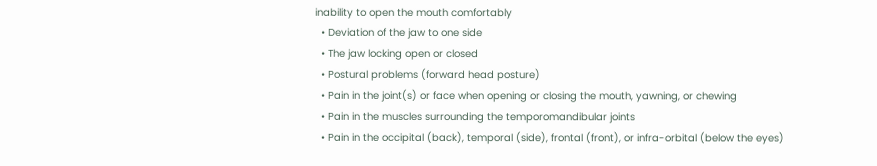inability to open the mouth comfortably
  • Deviation of the jaw to one side
  • The jaw locking open or closed
  • Postural problems (forward head posture)
  • Pain in the joint(s) or face when opening or closing the mouth, yawning, or chewing
  • Pain in the muscles surrounding the temporomandibular joints
  • Pain in the occipital (back), temporal (side), frontal (front), or infra-orbital (below the eyes)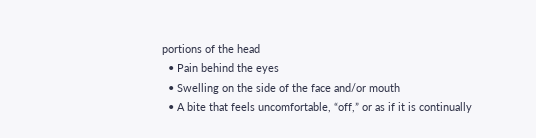portions of the head
  • Pain behind the eyes
  • Swelling on the side of the face and/or mouth
  • A bite that feels uncomfortable, “off,” or as if it is continually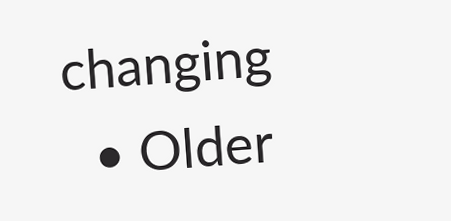changing
  • Older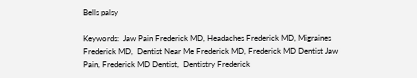Bells palsy

Keywords:  Jaw Pain Frederick MD, Headaches Frederick MD, Migraines Frederick MD,  Dentist Near Me Frederick MD, Frederick MD Dentist Jaw Pain, Frederick MD Dentist,  Dentistry Frederick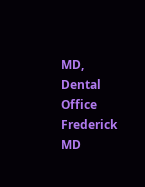MD, Dental Office Frederick MD